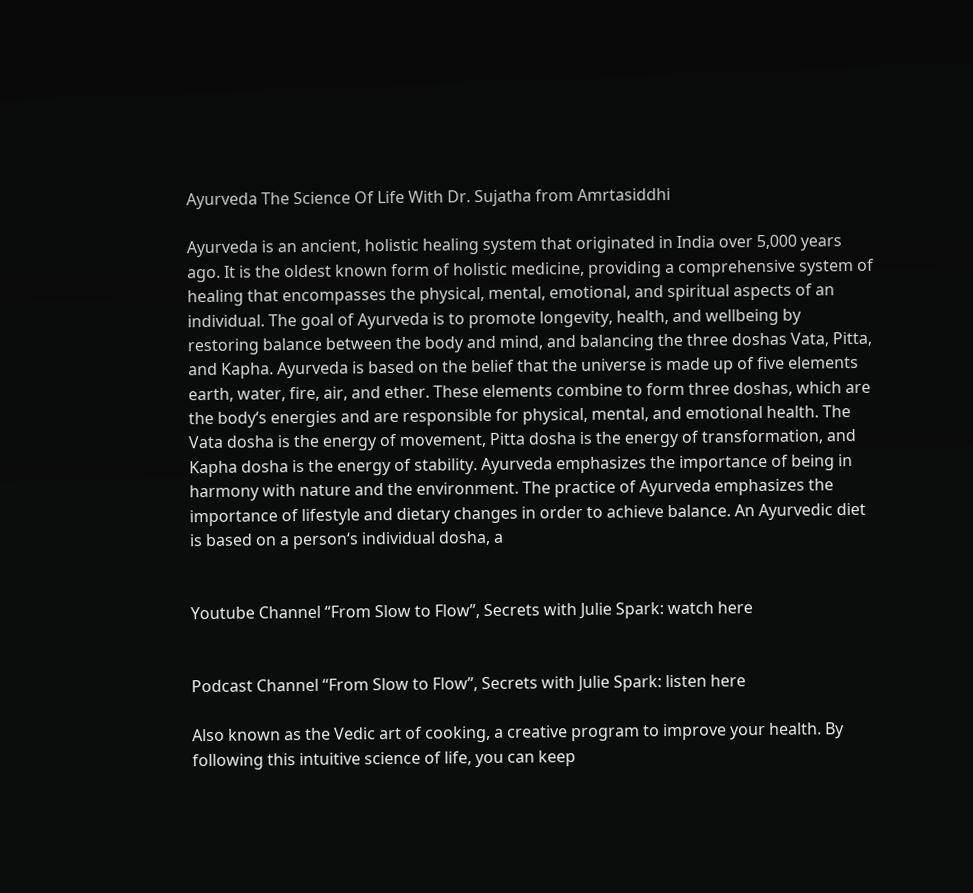Ayurveda The Science Of Life With Dr. Sujatha from Amrtasiddhi

Ayurveda is an ancient, holistic healing system that originated in India over 5,000 years ago. It is the oldest known form of holistic medicine, providing a comprehensive system of healing that encompasses the physical, mental, emotional, and spiritual aspects of an individual. The goal of Ayurveda is to promote longevity, health, and wellbeing by restoring balance between the body and mind, and balancing the three doshas Vata, Pitta, and Kapha. Ayurveda is based on the belief that the universe is made up of five elements earth, water, fire, air, and ether. These elements combine to form three doshas, which are the body‘s energies and are responsible for physical, mental, and emotional health. The Vata dosha is the energy of movement, Pitta dosha is the energy of transformation, and Kapha dosha is the energy of stability. Ayurveda emphasizes the importance of being in harmony with nature and the environment. The practice of Ayurveda emphasizes the importance of lifestyle and dietary changes in order to achieve balance. An Ayurvedic diet is based on a person‘s individual dosha, a


Youtube Channel “From Slow to Flow”, Secrets with Julie Spark: watch here


Podcast Channel “From Slow to Flow”, Secrets with Julie Spark: listen here

Also known as the Vedic art of cooking, a creative program to improve your health. By following this intuitive science of life, you can keep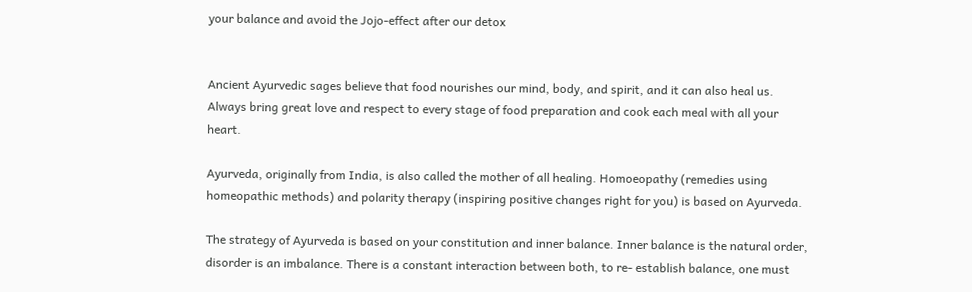your balance and avoid the Jojo-effect after our detox


Ancient Ayurvedic sages believe that food nourishes our mind, body, and spirit, and it can also heal us. Always bring great love and respect to every stage of food preparation and cook each meal with all your heart.

Ayurveda, originally from India, is also called the mother of all healing. Homoeopathy (remedies using homeopathic methods) and polarity therapy (inspiring positive changes right for you) is based on Ayurveda.

The strategy of Ayurveda is based on your constitution and inner balance. Inner balance is the natural order, disorder is an imbalance. There is a constant interaction between both, to re- establish balance, one must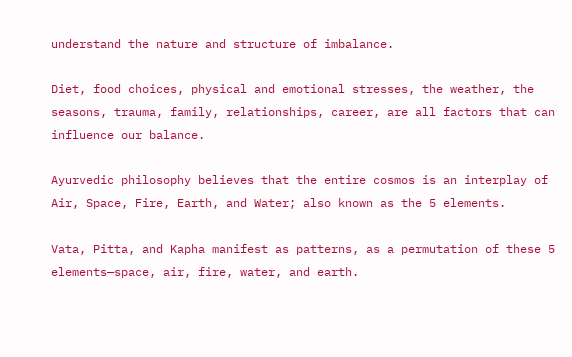understand the nature and structure of imbalance.

Diet, food choices, physical and emotional stresses, the weather, the seasons, trauma, family, relationships, career, are all factors that can influence our balance.

Ayurvedic philosophy believes that the entire cosmos is an interplay of Air, Space, Fire, Earth, and Water; also known as the 5 elements.

Vata, Pitta, and Kapha manifest as patterns, as a permutation of these 5 elements—space, air, fire, water, and earth.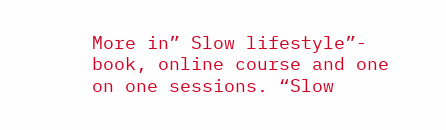More in” Slow lifestyle”- book, online course and one on one sessions. “Slow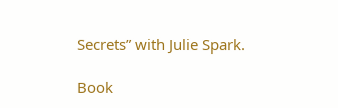Secrets” with Julie Spark.

Book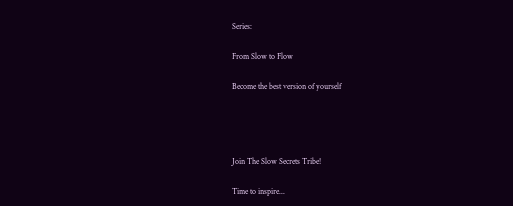Series:

From Slow to Flow

Become the best version of yourself




Join The Slow Secrets Tribe!

Time to inspire...